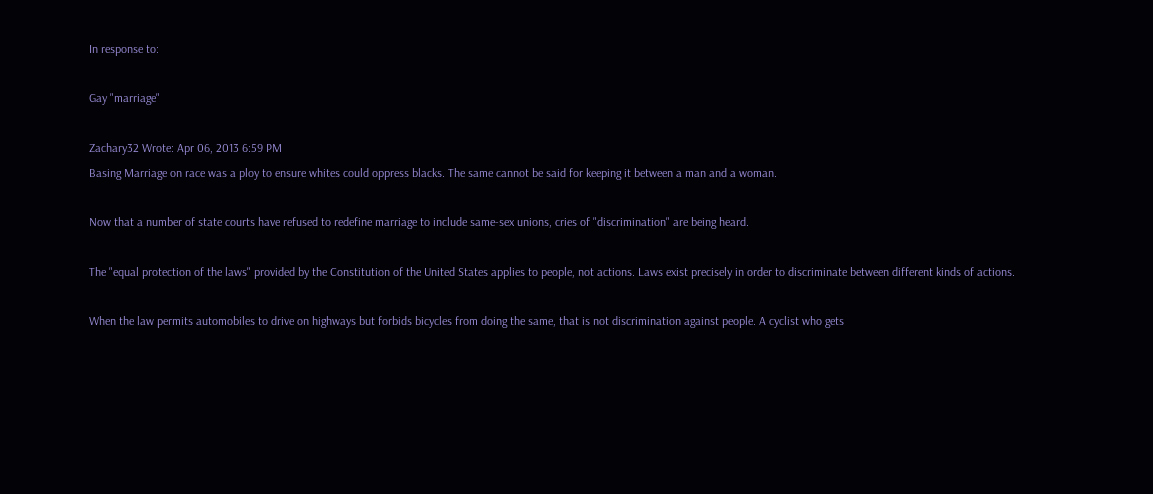In response to:

Gay "marriage"

Zachary32 Wrote: Apr 06, 2013 6:59 PM
Basing Marriage on race was a ploy to ensure whites could oppress blacks. The same cannot be said for keeping it between a man and a woman.

Now that a number of state courts have refused to redefine marriage to include same-sex unions, cries of "discrimination" are being heard.

The "equal protection of the laws" provided by the Constitution of the United States applies to people, not actions. Laws exist precisely in order to discriminate between different kinds of actions.

When the law permits automobiles to drive on highways but forbids bicycles from doing the same, that is not discrimination against people. A cyclist who gets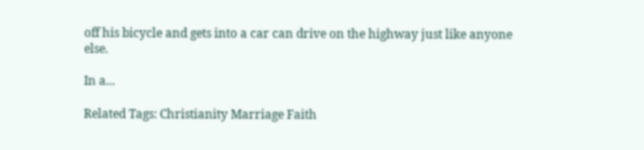off his bicycle and gets into a car can drive on the highway just like anyone else.

In a...

Related Tags: Christianity Marriage Faith